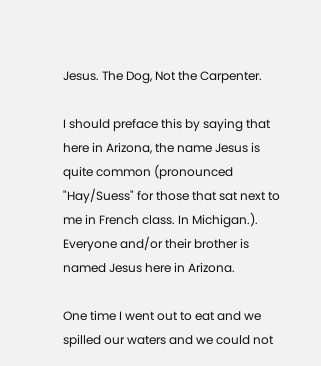Jesus. The Dog, Not the Carpenter.

I should preface this by saying that here in Arizona, the name Jesus is quite common (pronounced "Hay/Suess" for those that sat next to me in French class. In Michigan.). Everyone and/or their brother is named Jesus here in Arizona.

One time I went out to eat and we spilled our waters and we could not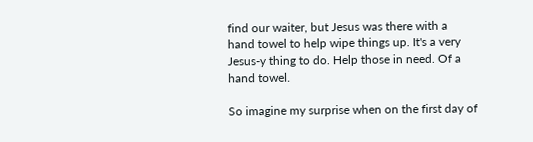find our waiter, but Jesus was there with a hand towel to help wipe things up. It's a very Jesus-y thing to do. Help those in need. Of a hand towel.

So imagine my surprise when on the first day of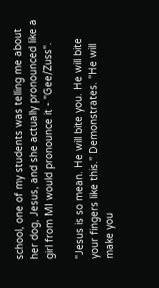school, one of my students was telling me about her dog, Jesus, and she actually pronounced like a girl from MI would pronounce it - "Gee/Zuss".

"Jesus is so mean. He will bite you. He will bite your fingers like this." Demonstrates. "He will make you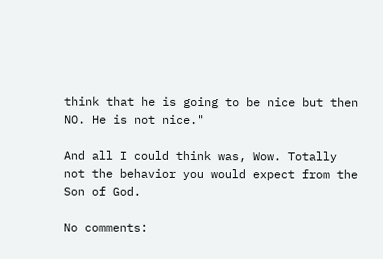think that he is going to be nice but then NO. He is not nice."

And all I could think was, Wow. Totally not the behavior you would expect from the Son of God.

No comments: